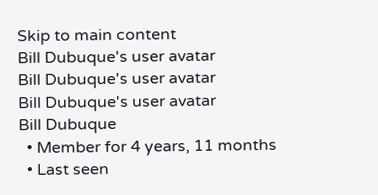Skip to main content
Bill Dubuque's user avatar
Bill Dubuque's user avatar
Bill Dubuque's user avatar
Bill Dubuque
  • Member for 4 years, 11 months
  • Last seen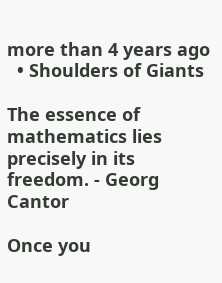more than 4 years ago
  • Shoulders of Giants

The essence of mathematics lies precisely in its freedom. - Georg Cantor

Once you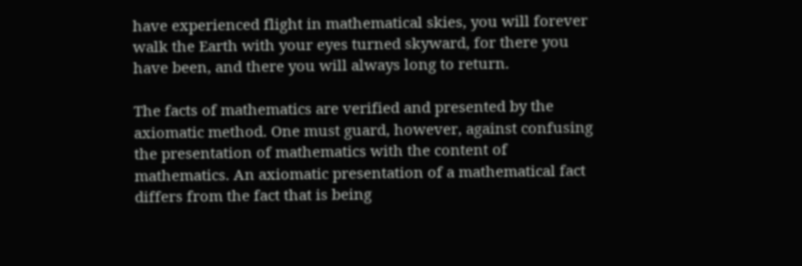have experienced flight in mathematical skies, you will forever walk the Earth with your eyes turned skyward, for there you have been, and there you will always long to return.

The facts of mathematics are verified and presented by the axiomatic method. One must guard, however, against confusing the presentation of mathematics with the content of mathematics. An axiomatic presentation of a mathematical fact differs from the fact that is being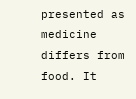presented as medicine differs from food. It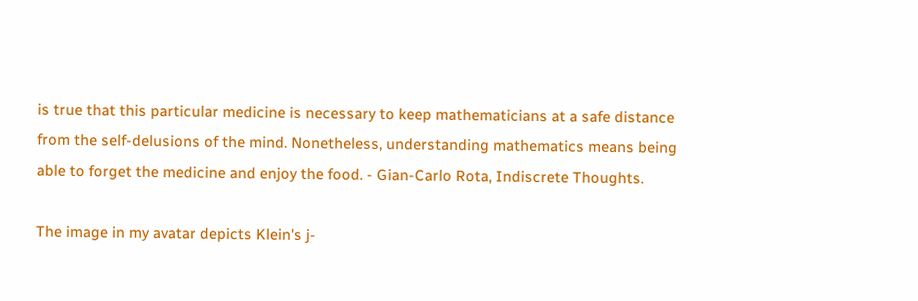is true that this particular medicine is necessary to keep mathematicians at a safe distance from the self-delusions of the mind. Nonetheless, understanding mathematics means being able to forget the medicine and enjoy the food. - Gian-Carlo Rota, Indiscrete Thoughts.

The image in my avatar depicts Klein's j-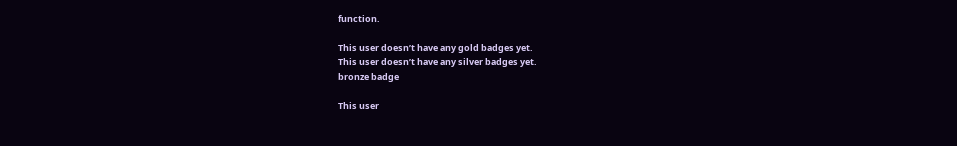function.

This user doesn’t have any gold badges yet.
This user doesn’t have any silver badges yet.
bronze badge

This user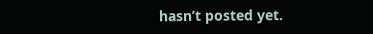hasn’t posted yet.